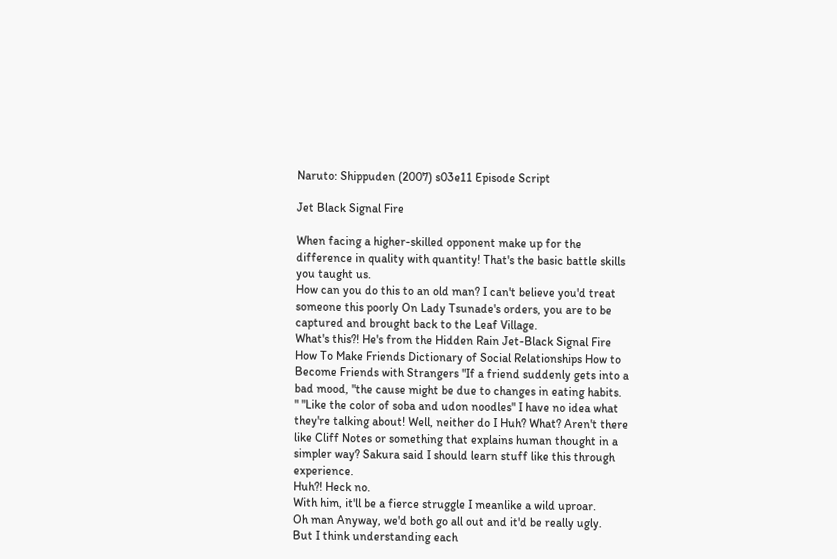Naruto: Shippuden (2007) s03e11 Episode Script

Jet Black Signal Fire

When facing a higher-skilled opponent make up for the difference in quality with quantity! That's the basic battle skills you taught us.
How can you do this to an old man? I can't believe you'd treat someone this poorly On Lady Tsunade's orders, you are to be captured and brought back to the Leaf Village.
What's this?! He's from the Hidden Rain Jet-Black Signal Fire How To Make Friends Dictionary of Social Relationships How to Become Friends with Strangers "If a friend suddenly gets into a bad mood, "the cause might be due to changes in eating habits.
" "Like the color of soba and udon noodles" I have no idea what they're talking about! Well, neither do I Huh? What? Aren't there like Cliff Notes or something that explains human thought in a simpler way? Sakura said I should learn stuff like this through experience.
Huh?! Heck no.
With him, it'll be a fierce struggle I meanlike a wild uproar.
Oh man Anyway, we'd both go all out and it'd be really ugly.
But I think understanding each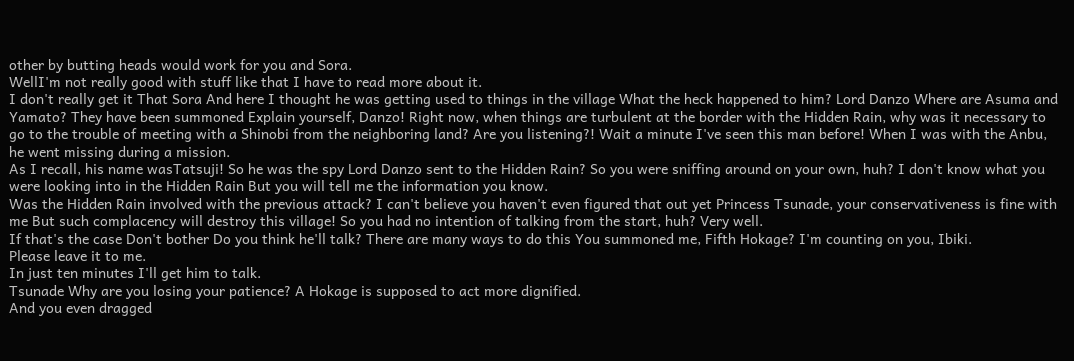other by butting heads would work for you and Sora.
WellI'm not really good with stuff like that I have to read more about it.
I don't really get it That Sora And here I thought he was getting used to things in the village What the heck happened to him? Lord Danzo Where are Asuma and Yamato? They have been summoned Explain yourself, Danzo! Right now, when things are turbulent at the border with the Hidden Rain, why was it necessary to go to the trouble of meeting with a Shinobi from the neighboring land? Are you listening?! Wait a minute I've seen this man before! When I was with the Anbu, he went missing during a mission.
As I recall, his name wasTatsuji! So he was the spy Lord Danzo sent to the Hidden Rain? So you were sniffing around on your own, huh? I don't know what you were looking into in the Hidden Rain But you will tell me the information you know.
Was the Hidden Rain involved with the previous attack? I can't believe you haven't even figured that out yet Princess Tsunade, your conservativeness is fine with me But such complacency will destroy this village! So you had no intention of talking from the start, huh? Very well.
If that's the case Don't bother Do you think he'll talk? There are many ways to do this You summoned me, Fifth Hokage? I'm counting on you, Ibiki.
Please leave it to me.
In just ten minutes I'll get him to talk.
Tsunade Why are you losing your patience? A Hokage is supposed to act more dignified.
And you even dragged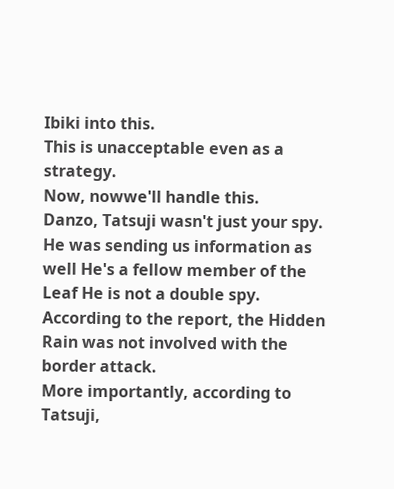Ibiki into this.
This is unacceptable even as a strategy.
Now, nowwe'll handle this.
Danzo, Tatsuji wasn't just your spy.
He was sending us information as well He's a fellow member of the Leaf He is not a double spy.
According to the report, the Hidden Rain was not involved with the border attack.
More importantly, according to Tatsuji,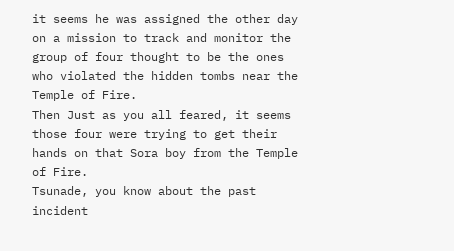it seems he was assigned the other day on a mission to track and monitor the group of four thought to be the ones who violated the hidden tombs near the Temple of Fire.
Then Just as you all feared, it seems those four were trying to get their hands on that Sora boy from the Temple of Fire.
Tsunade, you know about the past incident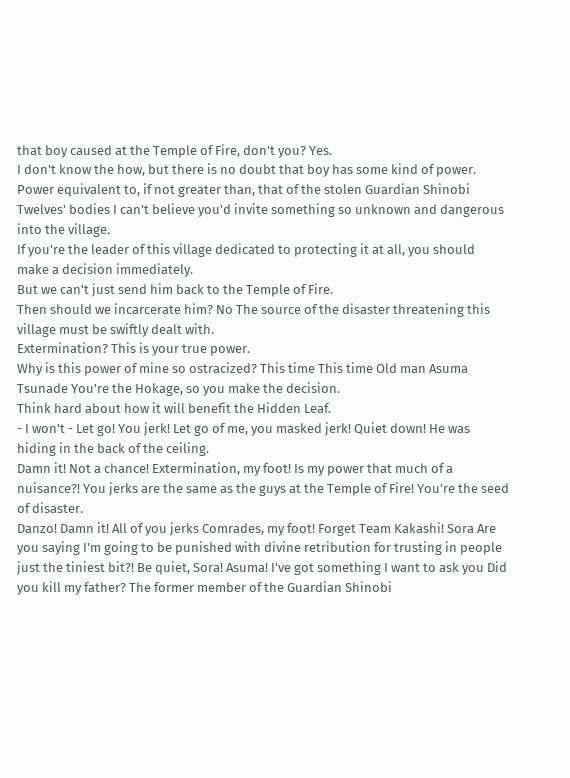that boy caused at the Temple of Fire, don't you? Yes.
I don't know the how, but there is no doubt that boy has some kind of power.
Power equivalent to, if not greater than, that of the stolen Guardian Shinobi Twelves' bodies I can't believe you'd invite something so unknown and dangerous into the village.
If you're the leader of this village dedicated to protecting it at all, you should make a decision immediately.
But we can't just send him back to the Temple of Fire.
Then should we incarcerate him? No The source of the disaster threatening this village must be swiftly dealt with.
Extermination? This is your true power.
Why is this power of mine so ostracized? This time This time Old man Asuma Tsunade You're the Hokage, so you make the decision.
Think hard about how it will benefit the Hidden Leaf.
- I won't - Let go! You jerk! Let go of me, you masked jerk! Quiet down! He was hiding in the back of the ceiling.
Damn it! Not a chance! Extermination, my foot! Is my power that much of a nuisance?! You jerks are the same as the guys at the Temple of Fire! You're the seed of disaster.
Danzo! Damn it! All of you jerks Comrades, my foot! Forget Team Kakashi! Sora Are you saying I'm going to be punished with divine retribution for trusting in people just the tiniest bit?! Be quiet, Sora! Asuma! I've got something I want to ask you Did you kill my father? The former member of the Guardian Shinobi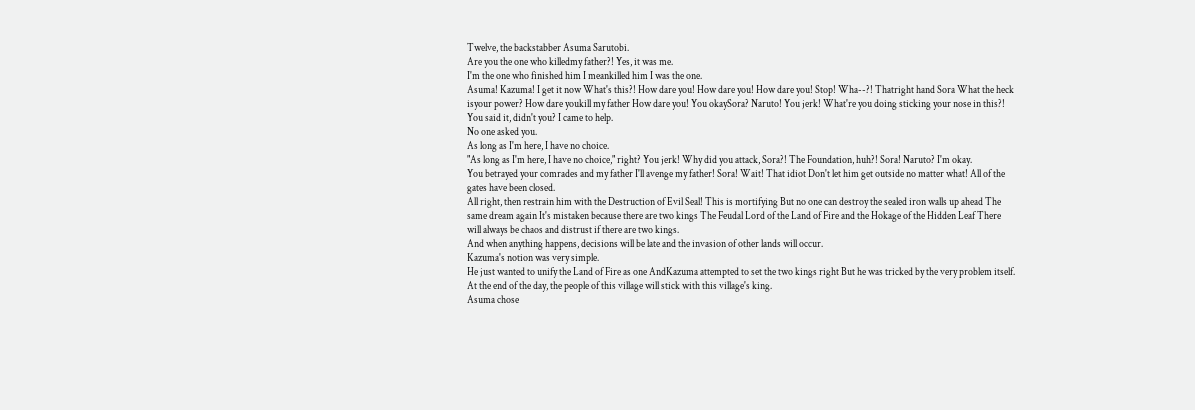Twelve, the backstabber Asuma Sarutobi.
Are you the one who killedmy father?! Yes, it was me.
I'm the one who finished him I meankilled him I was the one.
Asuma! Kazuma! I get it now What's this?! How dare you! How dare you! How dare you! Stop! Wha--?! Thatright hand Sora What the heck isyour power? How dare youkill my father How dare you! You okaySora? Naruto! You jerk! What're you doing sticking your nose in this?! You said it, didn't you? I came to help.
No one asked you.
As long as I'm here, I have no choice.
"As long as I'm here, I have no choice," right? You jerk! Why did you attack, Sora?! The Foundation, huh?! Sora! Naruto? I'm okay.
You betrayed your comrades and my father I'll avenge my father! Sora! Wait! That idiot Don't let him get outside no matter what! All of the gates have been closed.
All right, then restrain him with the Destruction of Evil Seal! This is mortifying But no one can destroy the sealed iron walls up ahead The same dream again It's mistaken because there are two kings The Feudal Lord of the Land of Fire and the Hokage of the Hidden Leaf There will always be chaos and distrust if there are two kings.
And when anything happens, decisions will be late and the invasion of other lands will occur.
Kazuma's notion was very simple.
He just wanted to unify the Land of Fire as one AndKazuma attempted to set the two kings right But he was tricked by the very problem itself.
At the end of the day, the people of this village will stick with this village's king.
Asuma chose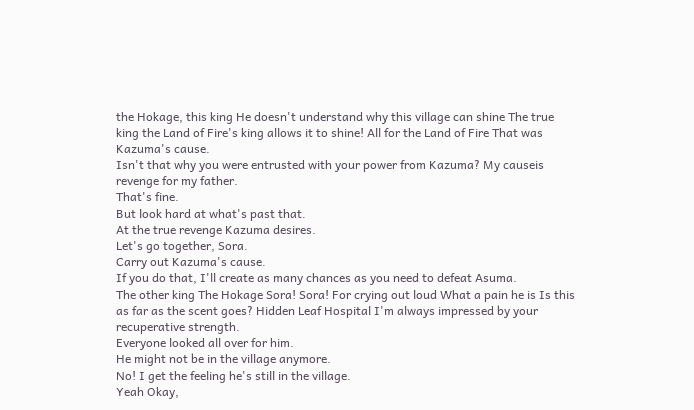the Hokage, this king He doesn't understand why this village can shine The true king the Land of Fire's king allows it to shine! All for the Land of Fire That was Kazuma's cause.
Isn't that why you were entrusted with your power from Kazuma? My causeis revenge for my father.
That's fine.
But look hard at what's past that.
At the true revenge Kazuma desires.
Let's go together, Sora.
Carry out Kazuma's cause.
If you do that, I'll create as many chances as you need to defeat Asuma.
The other king The Hokage Sora! Sora! For crying out loud What a pain he is Is this as far as the scent goes? Hidden Leaf Hospital I'm always impressed by your recuperative strength.
Everyone looked all over for him.
He might not be in the village anymore.
No! I get the feeling he's still in the village.
Yeah Okay,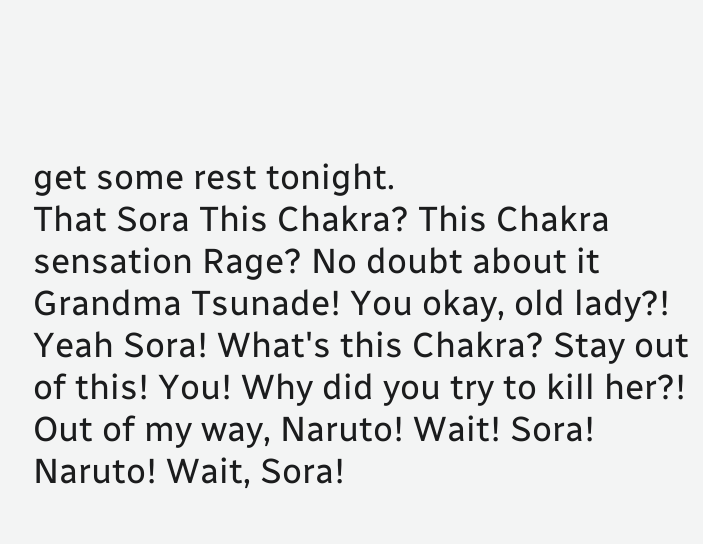get some rest tonight.
That Sora This Chakra? This Chakra sensation Rage? No doubt about it Grandma Tsunade! You okay, old lady?! Yeah Sora! What's this Chakra? Stay out of this! You! Why did you try to kill her?! Out of my way, Naruto! Wait! Sora! Naruto! Wait, Sora!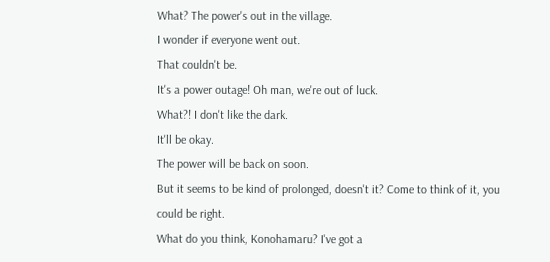What? The power's out in the village.
I wonder if everyone went out.
That couldn't be.
It's a power outage! Oh man, we're out of luck.
What?! I don't like the dark.
It'll be okay.
The power will be back on soon.
But it seems to be kind of prolonged, doesn't it? Come to think of it, you could be right.
What do you think, Konohamaru? I've got a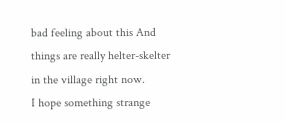bad feeling about this And things are really helter-skelter in the village right now.
I hope something strange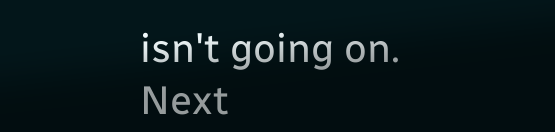isn't going on.
Next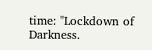time: "Lockdown of Darkness.